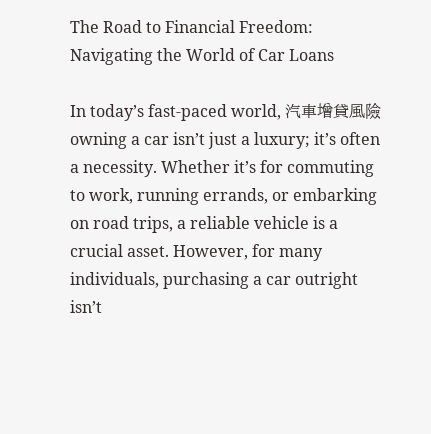The Road to Financial Freedom: Navigating the World of Car Loans

In today’s fast-paced world, 汽車增貸風險 owning a car isn’t just a luxury; it’s often a necessity. Whether it’s for commuting to work, running errands, or embarking on road trips, a reliable vehicle is a crucial asset. However, for many individuals, purchasing a car outright isn’t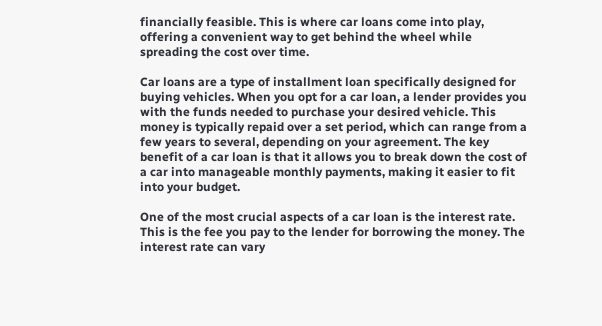financially feasible. This is where car loans come into play, offering a convenient way to get behind the wheel while spreading the cost over time.

Car loans are a type of installment loan specifically designed for buying vehicles. When you opt for a car loan, a lender provides you with the funds needed to purchase your desired vehicle. This money is typically repaid over a set period, which can range from a few years to several, depending on your agreement. The key benefit of a car loan is that it allows you to break down the cost of a car into manageable monthly payments, making it easier to fit into your budget.

One of the most crucial aspects of a car loan is the interest rate. This is the fee you pay to the lender for borrowing the money. The interest rate can vary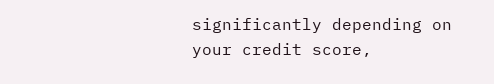significantly depending on your credit score,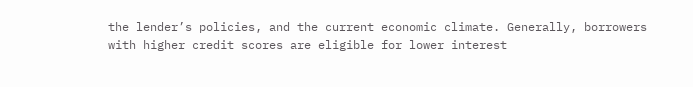the lender’s policies, and the current economic climate. Generally, borrowers with higher credit scores are eligible for lower interest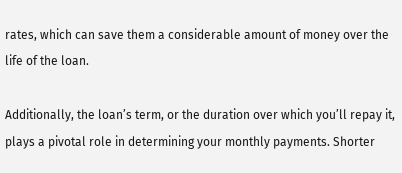rates, which can save them a considerable amount of money over the life of the loan.

Additionally, the loan’s term, or the duration over which you’ll repay it, plays a pivotal role in determining your monthly payments. Shorter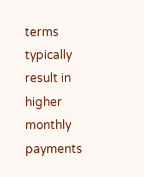terms typically result in higher monthly payments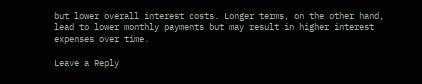but lower overall interest costs. Longer terms, on the other hand, lead to lower monthly payments but may result in higher interest expenses over time.

Leave a Reply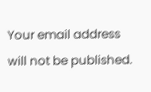Your email address will not be published.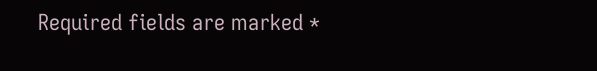Required fields are marked *